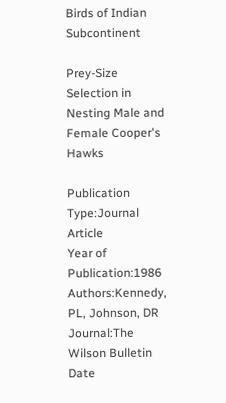Birds of Indian Subcontinent

Prey-Size Selection in Nesting Male and Female Cooper's Hawks

Publication Type:Journal Article
Year of Publication:1986
Authors:Kennedy, PL, Johnson, DR
Journal:The Wilson Bulletin
Date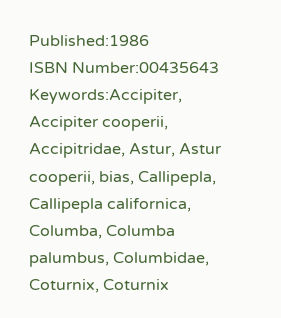Published:1986
ISBN Number:00435643
Keywords:Accipiter, Accipiter cooperii, Accipitridae, Astur, Astur cooperii, bias, Callipepla, Callipepla californica, Columba, Columba palumbus, Columbidae, Coturnix, Coturnix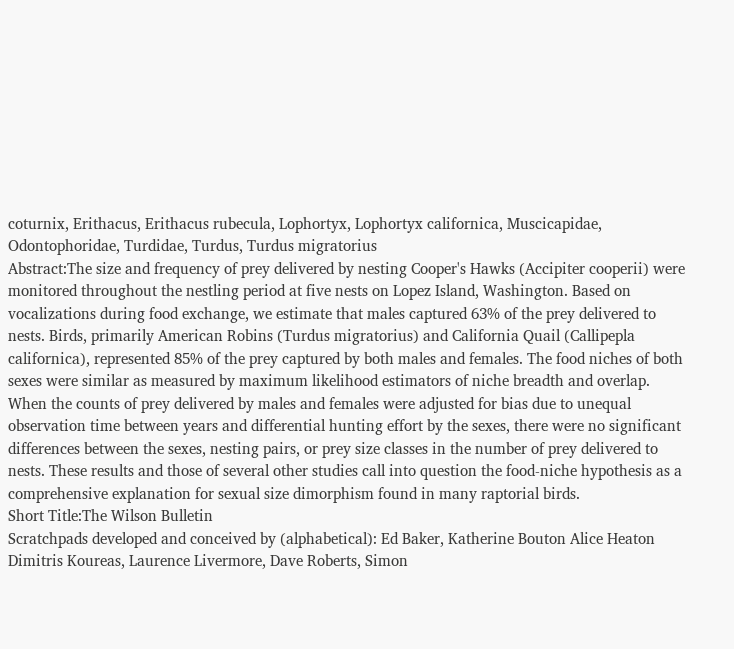coturnix, Erithacus, Erithacus rubecula, Lophortyx, Lophortyx californica, Muscicapidae, Odontophoridae, Turdidae, Turdus, Turdus migratorius
Abstract:The size and frequency of prey delivered by nesting Cooper's Hawks (Accipiter cooperii) were monitored throughout the nestling period at five nests on Lopez Island, Washington. Based on vocalizations during food exchange, we estimate that males captured 63% of the prey delivered to nests. Birds, primarily American Robins (Turdus migratorius) and California Quail (Callipepla californica), represented 85% of the prey captured by both males and females. The food niches of both sexes were similar as measured by maximum likelihood estimators of niche breadth and overlap. When the counts of prey delivered by males and females were adjusted for bias due to unequal observation time between years and differential hunting effort by the sexes, there were no significant differences between the sexes, nesting pairs, or prey size classes in the number of prey delivered to nests. These results and those of several other studies call into question the food-niche hypothesis as a comprehensive explanation for sexual size dimorphism found in many raptorial birds.
Short Title:The Wilson Bulletin
Scratchpads developed and conceived by (alphabetical): Ed Baker, Katherine Bouton Alice Heaton Dimitris Koureas, Laurence Livermore, Dave Roberts, Simon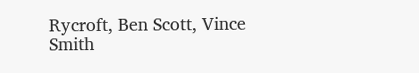Rycroft, Ben Scott, Vince Smith